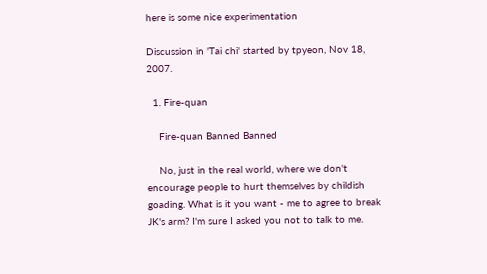here is some nice experimentation

Discussion in 'Tai chi' started by tpyeon, Nov 18, 2007.

  1. Fire-quan

    Fire-quan Banned Banned

    No, just in the real world, where we don't encourage people to hurt themselves by childish goading. What is it you want - me to agree to break JK's arm? I'm sure I asked you not to talk to me.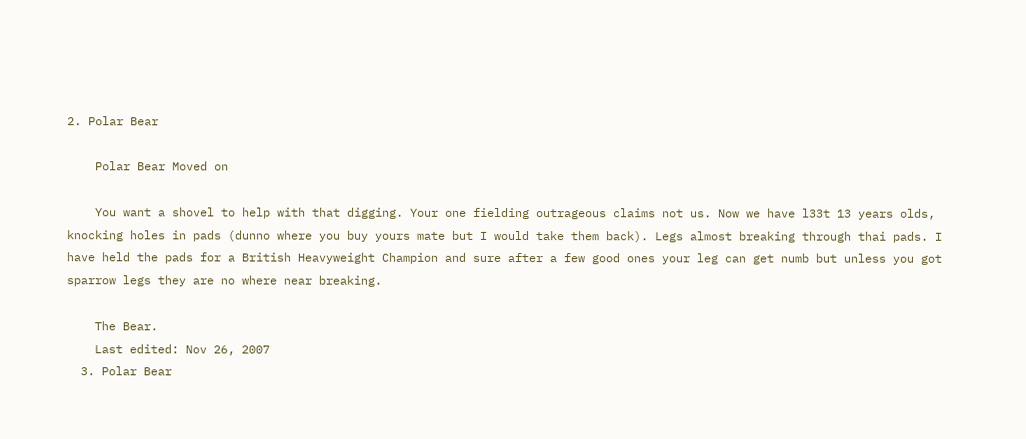2. Polar Bear

    Polar Bear Moved on

    You want a shovel to help with that digging. Your one fielding outrageous claims not us. Now we have l33t 13 years olds, knocking holes in pads (dunno where you buy yours mate but I would take them back). Legs almost breaking through thai pads. I have held the pads for a British Heavyweight Champion and sure after a few good ones your leg can get numb but unless you got sparrow legs they are no where near breaking.

    The Bear.
    Last edited: Nov 26, 2007
  3. Polar Bear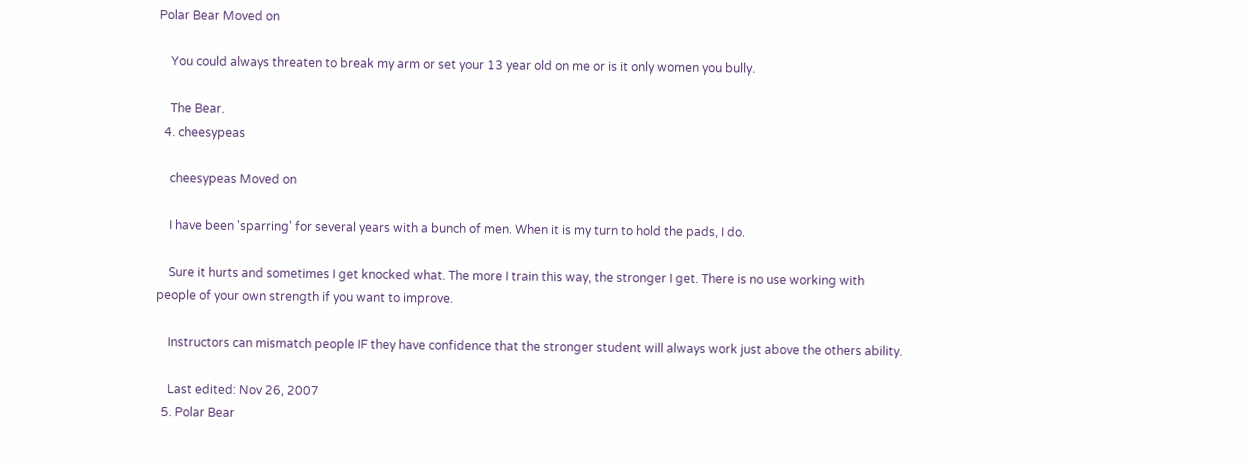Polar Bear Moved on

    You could always threaten to break my arm or set your 13 year old on me or is it only women you bully.

    The Bear.
  4. cheesypeas

    cheesypeas Moved on

    I have been 'sparring' for several years with a bunch of men. When it is my turn to hold the pads, I do.

    Sure it hurts and sometimes I get knocked what. The more I train this way, the stronger I get. There is no use working with people of your own strength if you want to improve.

    Instructors can mismatch people IF they have confidence that the stronger student will always work just above the others ability.

    Last edited: Nov 26, 2007
  5. Polar Bear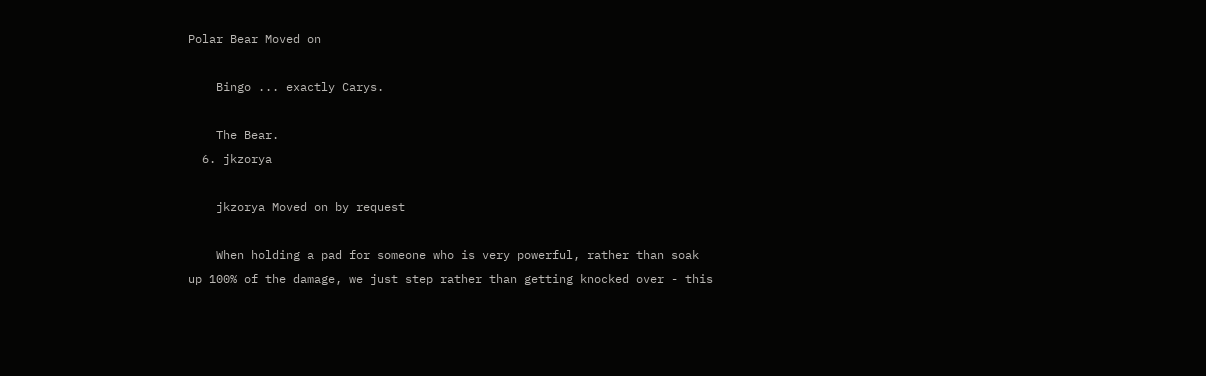Polar Bear Moved on

    Bingo ... exactly Carys.

    The Bear.
  6. jkzorya

    jkzorya Moved on by request

    When holding a pad for someone who is very powerful, rather than soak up 100% of the damage, we just step rather than getting knocked over - this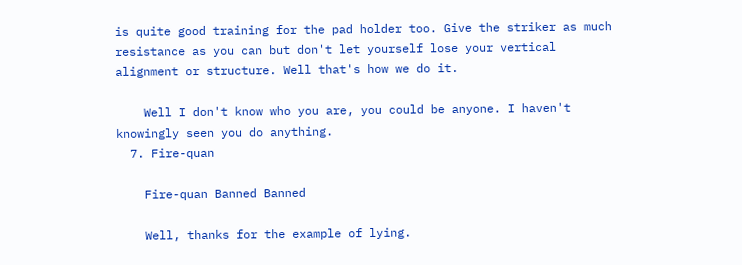is quite good training for the pad holder too. Give the striker as much resistance as you can but don't let yourself lose your vertical alignment or structure. Well that's how we do it.

    Well I don't know who you are, you could be anyone. I haven't knowingly seen you do anything.
  7. Fire-quan

    Fire-quan Banned Banned

    Well, thanks for the example of lying.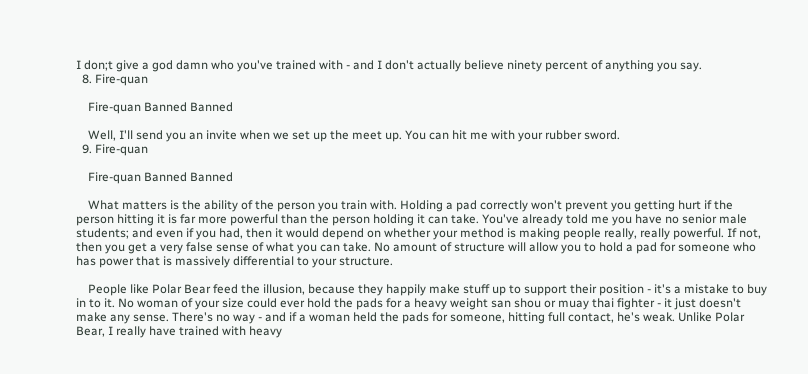I don;t give a god damn who you've trained with - and I don't actually believe ninety percent of anything you say.
  8. Fire-quan

    Fire-quan Banned Banned

    Well, I'll send you an invite when we set up the meet up. You can hit me with your rubber sword.
  9. Fire-quan

    Fire-quan Banned Banned

    What matters is the ability of the person you train with. Holding a pad correctly won't prevent you getting hurt if the person hitting it is far more powerful than the person holding it can take. You've already told me you have no senior male students; and even if you had, then it would depend on whether your method is making people really, really powerful. If not, then you get a very false sense of what you can take. No amount of structure will allow you to hold a pad for someone who has power that is massively differential to your structure.

    People like Polar Bear feed the illusion, because they happily make stuff up to support their position - it's a mistake to buy in to it. No woman of your size could ever hold the pads for a heavy weight san shou or muay thai fighter - it just doesn't make any sense. There's no way - and if a woman held the pads for someone, hitting full contact, he's weak. Unlike Polar Bear, I really have trained with heavy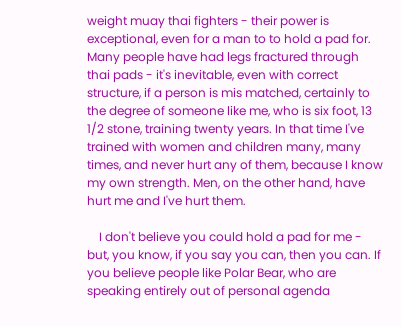weight muay thai fighters - their power is exceptional, even for a man to to hold a pad for. Many people have had legs fractured through thai pads - it's inevitable, even with correct structure, if a person is mis matched, certainly to the degree of someone like me, who is six foot, 13 1/2 stone, training twenty years. In that time I've trained with women and children many, many times, and never hurt any of them, because I know my own strength. Men, on the other hand, have hurt me and I've hurt them.

    I don't believe you could hold a pad for me - but, you know, if you say you can, then you can. If you believe people like Polar Bear, who are speaking entirely out of personal agenda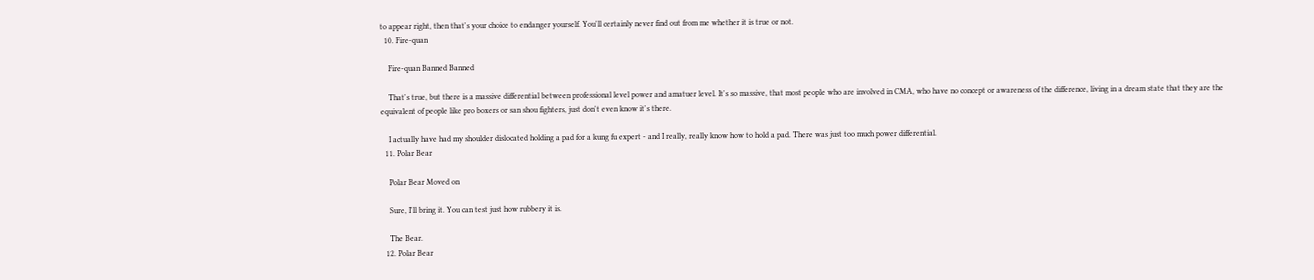to appear right, then that's your choice to endanger yourself. You'll certainly never find out from me whether it is true or not.
  10. Fire-quan

    Fire-quan Banned Banned

    That's true, but there is a massive differential between professional level power and amatuer level. It's so massive, that most people who are involved in CMA, who have no concept or awareness of the difference, living in a dream state that they are the equivalent of people like pro boxers or san shou fighters, just don't even know it's there.

    I actually have had my shoulder dislocated holding a pad for a kung fu expert - and I really, really know how to hold a pad. There was just too much power differential.
  11. Polar Bear

    Polar Bear Moved on

    Sure, I'll bring it. You can test just how rubbery it is.

    The Bear.
  12. Polar Bear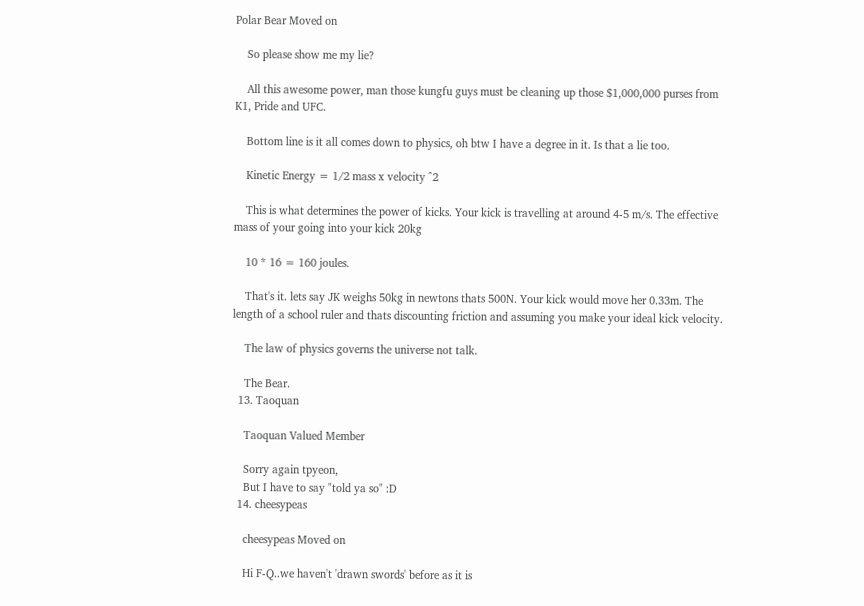Polar Bear Moved on

    So please show me my lie?

    All this awesome power, man those kungfu guys must be cleaning up those $1,000,000 purses from K1, Pride and UFC.

    Bottom line is it all comes down to physics, oh btw I have a degree in it. Is that a lie too.

    Kinetic Energy = 1/2 mass x velocity ^2

    This is what determines the power of kicks. Your kick is travelling at around 4-5 m/s. The effective mass of your going into your kick 20kg

    10 * 16 = 160 joules.

    That's it. lets say JK weighs 50kg in newtons thats 500N. Your kick would move her 0.33m. The length of a school ruler and thats discounting friction and assuming you make your ideal kick velocity.

    The law of physics governs the universe not talk.

    The Bear.
  13. Taoquan

    Taoquan Valued Member

    Sorry again tpyeon,
    But I have to say "told ya so" :D
  14. cheesypeas

    cheesypeas Moved on

    Hi F-Q..we haven't 'drawn swords' before as it is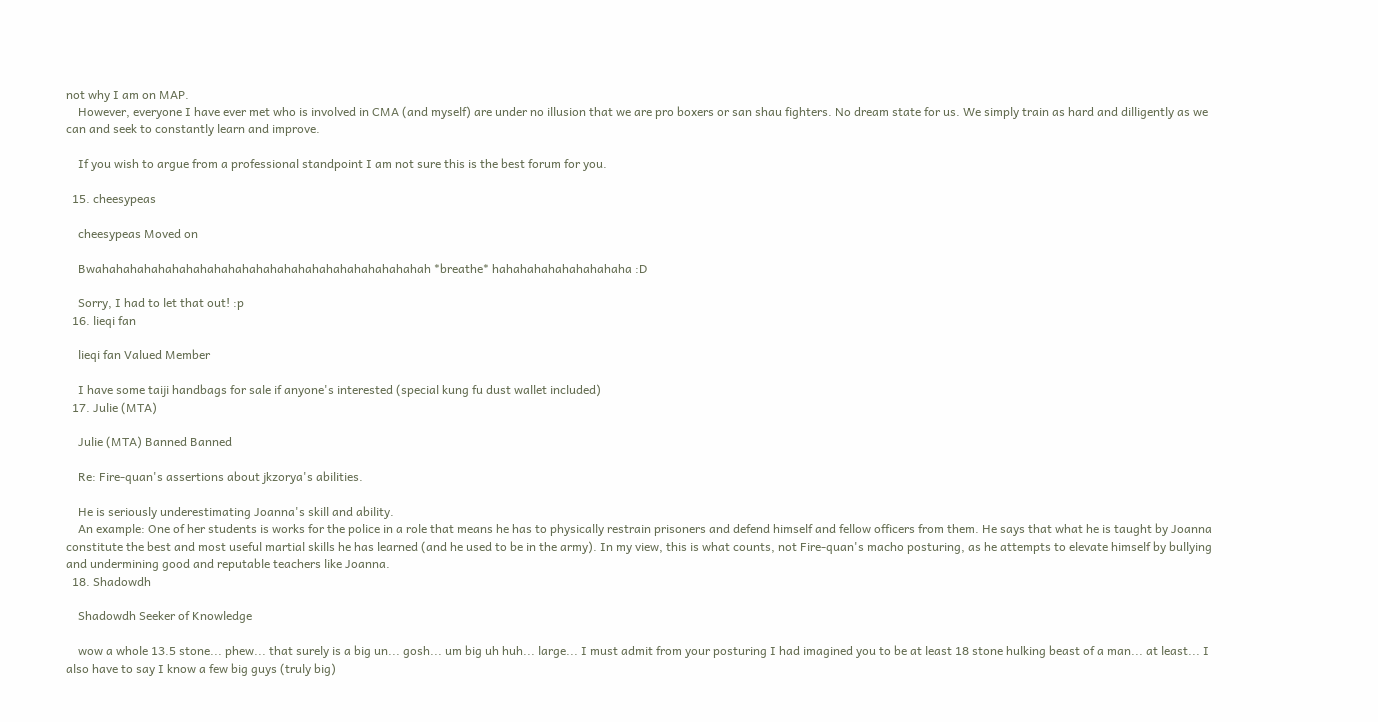not why I am on MAP.
    However, everyone I have ever met who is involved in CMA (and myself) are under no illusion that we are pro boxers or san shau fighters. No dream state for us. We simply train as hard and dilligently as we can and seek to constantly learn and improve.

    If you wish to argue from a professional standpoint I am not sure this is the best forum for you.

  15. cheesypeas

    cheesypeas Moved on

    Bwahahahahahahahahahahahahahahahahahahahahahahahah *breathe* hahahahahahahahahaha :D

    Sorry, I had to let that out! :p
  16. lieqi fan

    lieqi fan Valued Member

    I have some taiji handbags for sale if anyone's interested (special kung fu dust wallet included)
  17. Julie (MTA)

    Julie (MTA) Banned Banned

    Re: Fire-quan's assertions about jkzorya's abilities.

    He is seriously underestimating Joanna's skill and ability.
    An example: One of her students is works for the police in a role that means he has to physically restrain prisoners and defend himself and fellow officers from them. He says that what he is taught by Joanna constitute the best and most useful martial skills he has learned (and he used to be in the army). In my view, this is what counts, not Fire-quan's macho posturing, as he attempts to elevate himself by bullying and undermining good and reputable teachers like Joanna.
  18. Shadowdh

    Shadowdh Seeker of Knowledge

    wow a whole 13.5 stone... phew... that surely is a big un... gosh... um big uh huh... large... I must admit from your posturing I had imagined you to be at least 18 stone hulking beast of a man... at least... I also have to say I know a few big guys (truly big)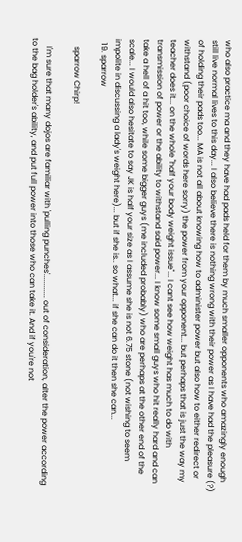who also practice ma and they have had pads held for them by much smaller opponents who amazingly enough still live normal lives to this day... I also believe there is nothing wrong with their power as I have had the pleasure (?) of holding their pads too... MA is not all about knowing how to administer power but also how to either redirect or withstand (poor choice of words here sorry) the power from your opponent... but perhaps that is just the way my teacher does it... on the whole "half your body weight issue"... I cant see how weight has much to do with transmission of power or the ability to withstand said power... I know some small guys who hit really hard and can take a hell of a hit too, while some bigger guys (me included probably) who are perhaps at the other end of the scale... I would also hesitate to say JK is half your size as I assume she is not 6.75 stone (not wishing to seem impolite in discussing a lady's weight here)... but if she is.. so what... if she can do it then she can...
  19. sparrow

    sparrow Chirp!

    I'm sure that many dojos are familiar with 'pulling punches'............ out of consideration, alter the power according to the bag holder's ability, and put full power into those who can take it. And if you're not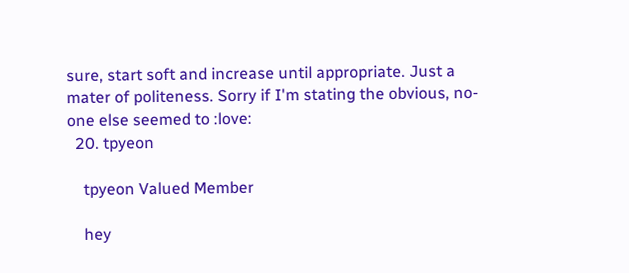sure, start soft and increase until appropriate. Just a mater of politeness. Sorry if I'm stating the obvious, no-one else seemed to :love:
  20. tpyeon

    tpyeon Valued Member

    hey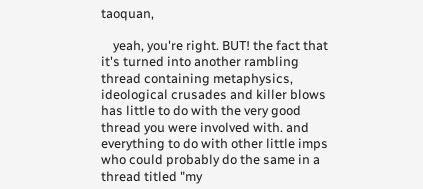taoquan,

    yeah, you're right. BUT! the fact that it's turned into another rambling thread containing metaphysics, ideological crusades and killer blows has little to do with the very good thread you were involved with. and everything to do with other little imps who could probably do the same in a thread titled "my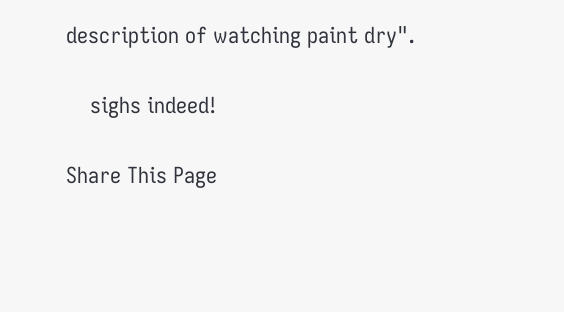description of watching paint dry".

    sighs indeed!

Share This Page